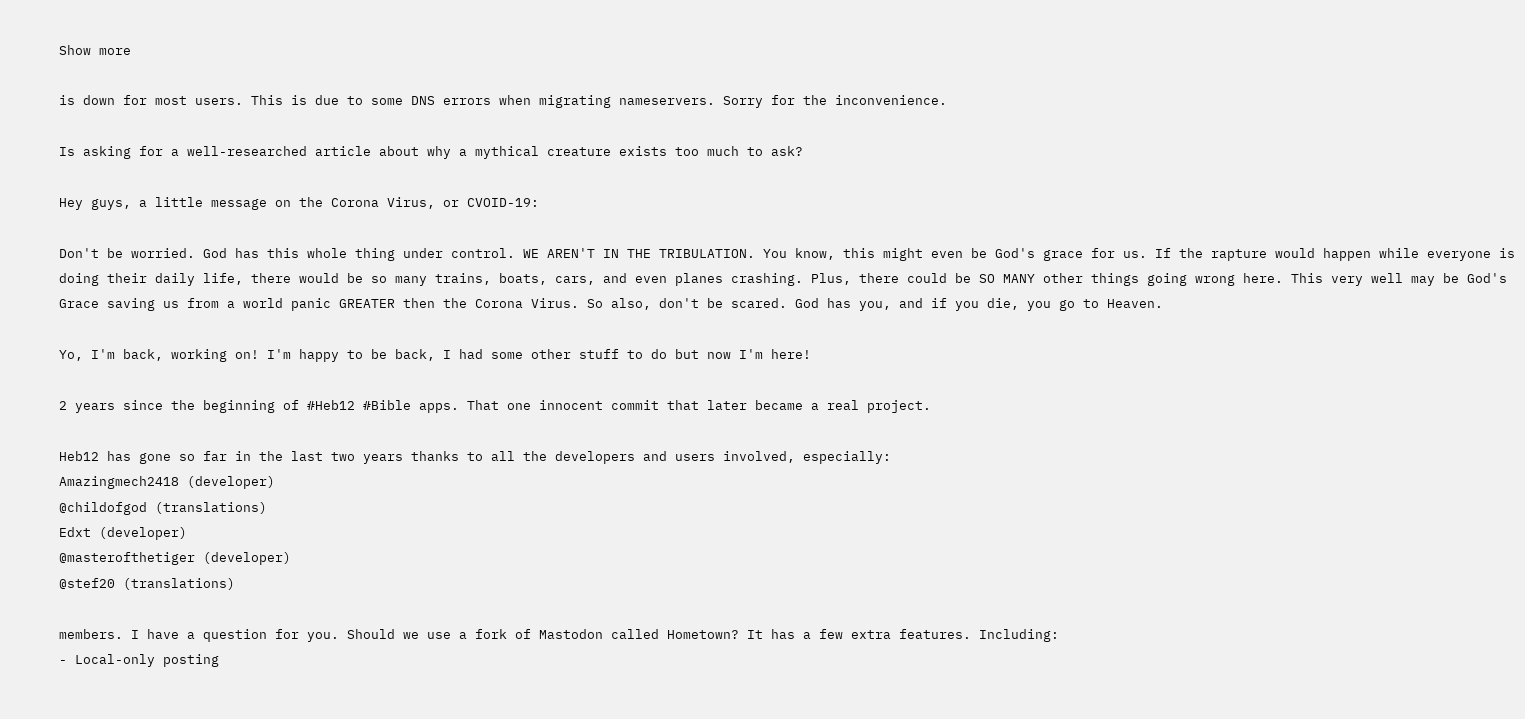Show more

is down for most users. This is due to some DNS errors when migrating nameservers. Sorry for the inconvenience.

Is asking for a well-researched article about why a mythical creature exists too much to ask?

Hey guys, a little message on the Corona Virus, or CVOID-19:

Don't be worried. God has this whole thing under control. WE AREN'T IN THE TRIBULATION. You know, this might even be God's grace for us. If the rapture would happen while everyone is doing their daily life, there would be so many trains, boats, cars, and even planes crashing. Plus, there could be SO MANY other things going wrong here. This very well may be God's Grace saving us from a world panic GREATER then the Corona Virus. So also, don't be scared. God has you, and if you die, you go to Heaven.

Yo, I'm back, working on! I'm happy to be back, I had some other stuff to do but now I'm here!

2 years since the beginning of #Heb12 #Bible apps. That one innocent commit that later became a real project.

Heb12 has gone so far in the last two years thanks to all the developers and users involved, especially:
Amazingmech2418 (developer)
@childofgod (translations)
Edxt (developer)
@masterofthetiger (developer)
@stef20 (translations)

members. I have a question for you. Should we use a fork of Mastodon called Hometown? It has a few extra features. Including:
- Local-only posting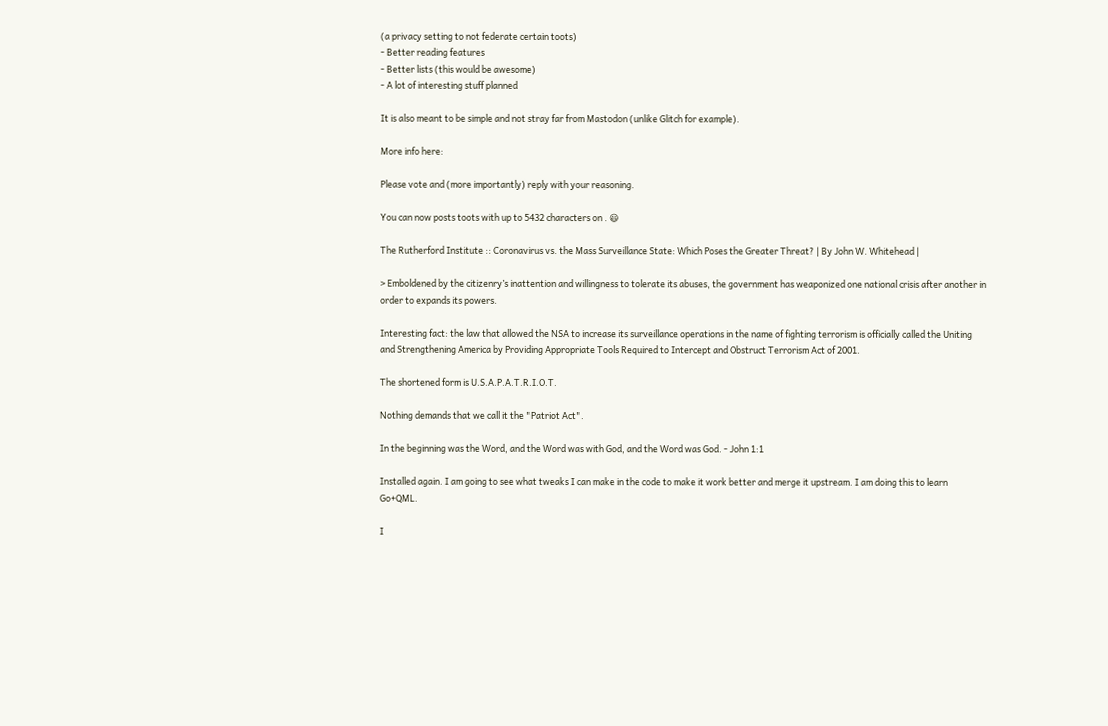(a privacy setting to not federate certain toots)
- Better reading features
- Better lists (this would be awesome)
- A lot of interesting stuff planned

It is also meant to be simple and not stray far from Mastodon (unlike Glitch for example).

More info here:

Please vote and (more importantly) reply with your reasoning.

You can now posts toots with up to 5432 characters on . 😃

The Rutherford Institute :: Coronavirus vs. the Mass Surveillance State: Which Poses the Greater Threat? | By John W. Whitehead |

> Emboldened by the citizenry’s inattention and willingness to tolerate its abuses, the government has weaponized one national crisis after another in order to expands its powers.

Interesting fact: the law that allowed the NSA to increase its surveillance operations in the name of fighting terrorism is officially called the Uniting and Strengthening America by Providing Appropriate Tools Required to Intercept and Obstruct Terrorism Act of 2001.

The shortened form is U.S.A.P.A.T.R.I.O.T.

Nothing demands that we call it the "Patriot Act".

In the beginning was the Word, and the Word was with God, and the Word was God. - John 1:1

Installed again. I am going to see what tweaks I can make in the code to make it work better and merge it upstream. I am doing this to learn Go+QML.

I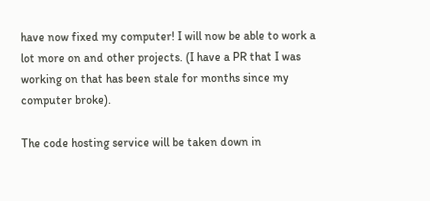have now fixed my computer! I will now be able to work a lot more on and other projects. (I have a PR that I was working on that has been stale for months since my computer broke).

The code hosting service will be taken down in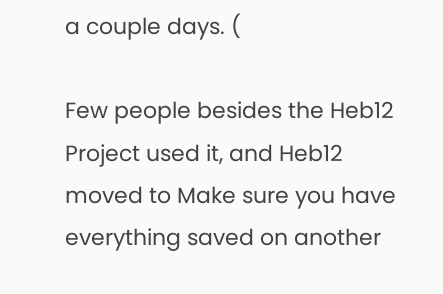a couple days. (

Few people besides the Heb12 Project used it, and Heb12 moved to Make sure you have everything saved on another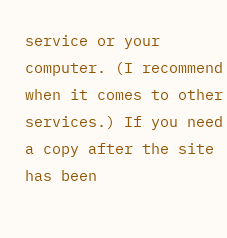service or your computer. (I recommend when it comes to other services.) If you need a copy after the site has been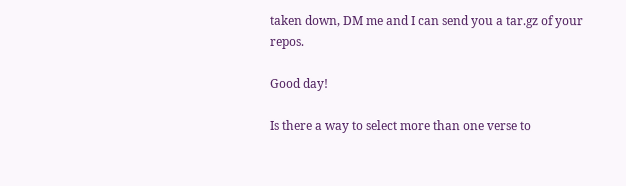taken down, DM me and I can send you a tar.gz of your repos.

Good day!

Is there a way to select more than one verse to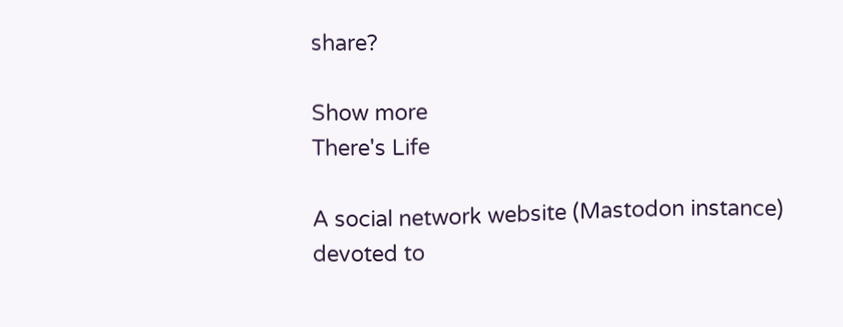share?

Show more
There's Life

A social network website (Mastodon instance) devoted to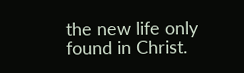the new life only found in Christ.